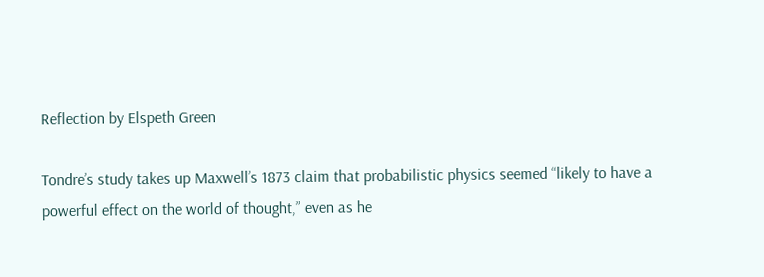Reflection by Elspeth Green

Tondre’s study takes up Maxwell’s 1873 claim that probabilistic physics seemed “likely to have a powerful effect on the world of thought,” even as he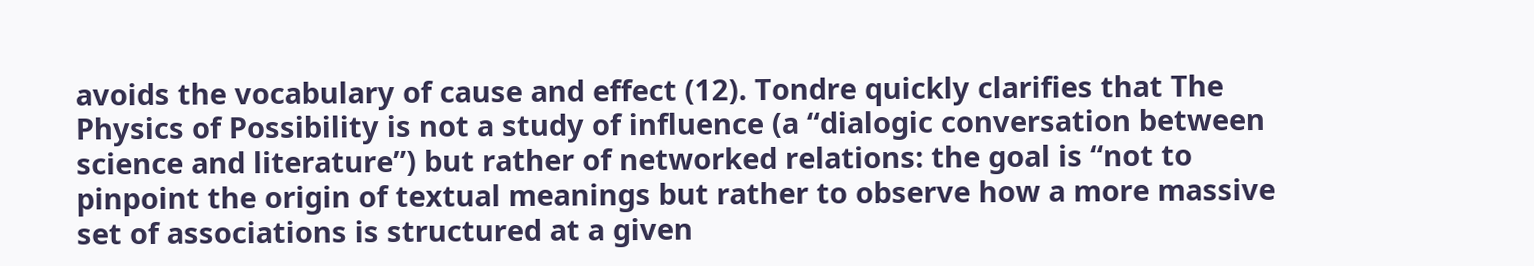avoids the vocabulary of cause and effect (12). Tondre quickly clarifies that The Physics of Possibility is not a study of influence (a “dialogic conversation between science and literature”) but rather of networked relations: the goal is “not to pinpoint the origin of textual meanings but rather to observe how a more massive set of associations is structured at a given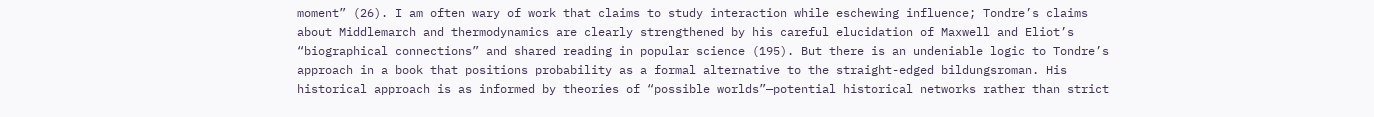moment” (26). I am often wary of work that claims to study interaction while eschewing influence; Tondre’s claims about Middlemarch and thermodynamics are clearly strengthened by his careful elucidation of Maxwell and Eliot’s “biographical connections” and shared reading in popular science (195). But there is an undeniable logic to Tondre’s approach in a book that positions probability as a formal alternative to the straight-edged bildungsroman. His historical approach is as informed by theories of “possible worlds”—potential historical networks rather than strict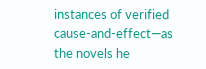instances of verified cause-and-effect—as the novels he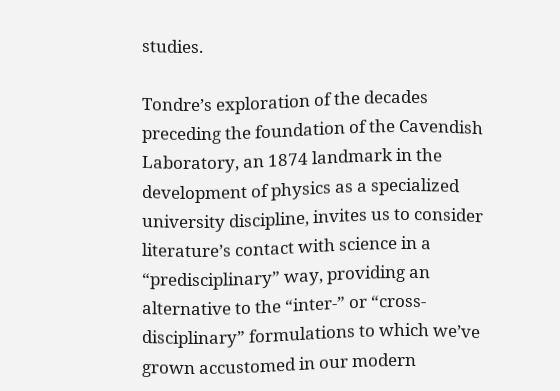studies.

Tondre’s exploration of the decades preceding the foundation of the Cavendish Laboratory, an 1874 landmark in the development of physics as a specialized university discipline, invites us to consider literature’s contact with science in a “predisciplinary” way, providing an alternative to the “inter-” or “cross-disciplinary” formulations to which we’ve grown accustomed in our modern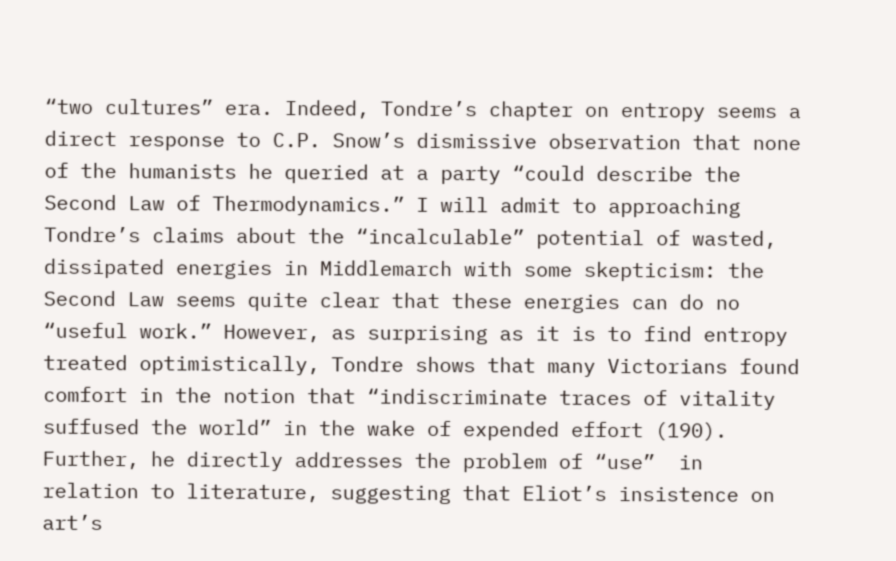“two cultures” era. Indeed, Tondre’s chapter on entropy seems a direct response to C.P. Snow’s dismissive observation that none of the humanists he queried at a party “could describe the Second Law of Thermodynamics.” I will admit to approaching Tondre’s claims about the “incalculable” potential of wasted, dissipated energies in Middlemarch with some skepticism: the Second Law seems quite clear that these energies can do no “useful work.” However, as surprising as it is to find entropy treated optimistically, Tondre shows that many Victorians found comfort in the notion that “indiscriminate traces of vitality suffused the world” in the wake of expended effort (190). Further, he directly addresses the problem of “use”  in relation to literature, suggesting that Eliot’s insistence on art’s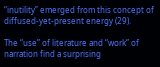“inutility” emerged from this concept of diffused-yet-present energy (29).

The “use” of literature and “work” of narration find a surprising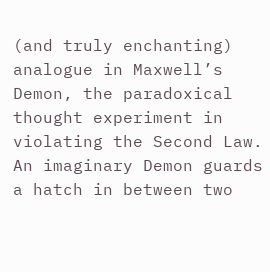(and truly enchanting) analogue in Maxwell’s Demon, the paradoxical thought experiment in violating the Second Law. An imaginary Demon guards a hatch in between two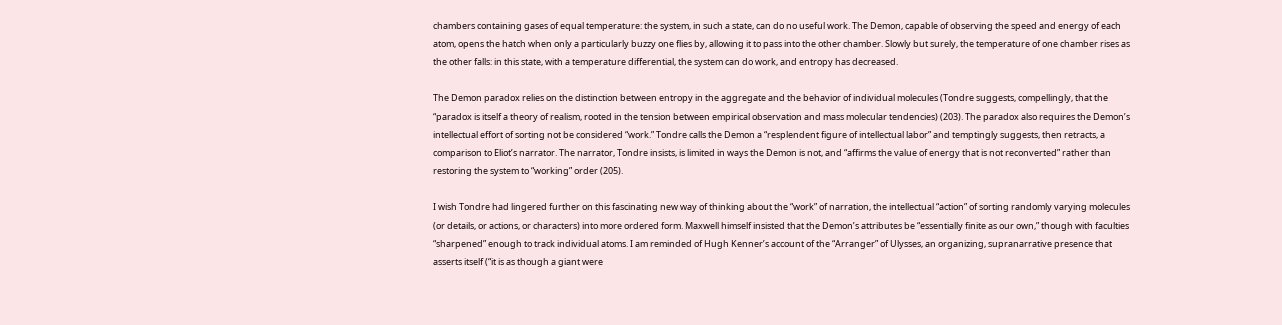chambers containing gases of equal temperature: the system, in such a state, can do no useful work. The Demon, capable of observing the speed and energy of each atom, opens the hatch when only a particularly buzzy one flies by, allowing it to pass into the other chamber. Slowly but surely, the temperature of one chamber rises as the other falls: in this state, with a temperature differential, the system can do work, and entropy has decreased.

The Demon paradox relies on the distinction between entropy in the aggregate and the behavior of individual molecules (Tondre suggests, compellingly, that the “paradox is itself a theory of realism, rooted in the tension between empirical observation and mass molecular tendencies) (203). The paradox also requires the Demon’s intellectual effort of sorting not be considered “work.” Tondre calls the Demon a “resplendent figure of intellectual labor” and temptingly suggests, then retracts, a comparison to Eliot’s narrator. The narrator, Tondre insists, is limited in ways the Demon is not, and “affirms the value of energy that is not reconverted” rather than restoring the system to “working” order (205).

I wish Tondre had lingered further on this fascinating new way of thinking about the “work” of narration, the intellectual “action” of sorting randomly varying molecules (or details, or actions, or characters) into more ordered form. Maxwell himself insisted that the Demon’s attributes be “essentially finite as our own,” though with faculties “sharpened” enough to track individual atoms. I am reminded of Hugh Kenner’s account of the “Arranger” of Ulysses, an organizing, supranarrative presence that asserts itself (“it is as though a giant were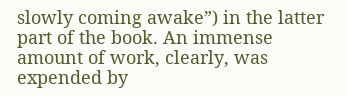slowly coming awake”) in the latter part of the book. An immense amount of work, clearly, was expended by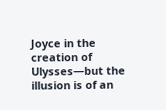Joyce in the creation of Ulysses—but the illusion is of an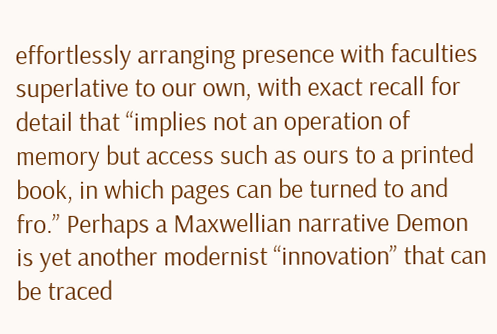effortlessly arranging presence with faculties superlative to our own, with exact recall for detail that “implies not an operation of memory but access such as ours to a printed book, in which pages can be turned to and fro.” Perhaps a Maxwellian narrative Demon is yet another modernist “innovation” that can be traced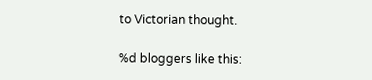to Victorian thought.

%d bloggers like this: